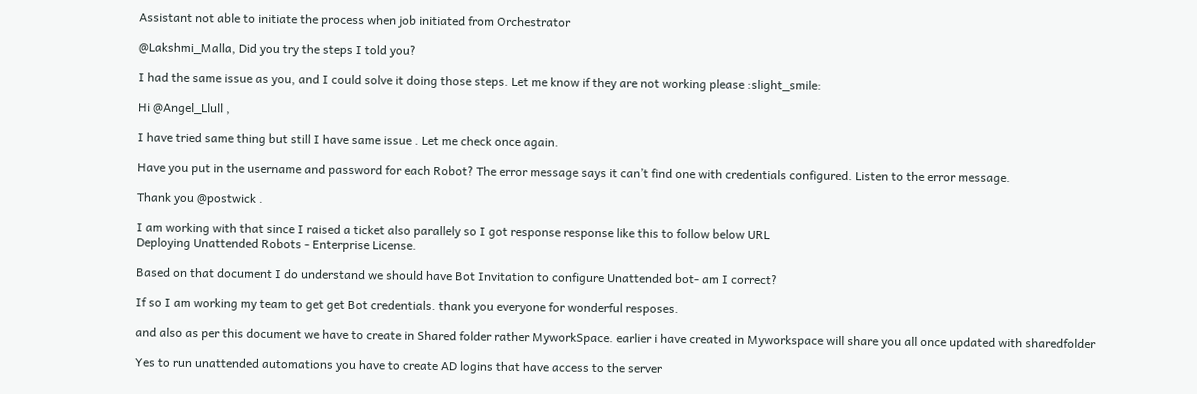Assistant not able to initiate the process when job initiated from Orchestrator

@Lakshmi_Malla, Did you try the steps I told you?

I had the same issue as you, and I could solve it doing those steps. Let me know if they are not working please :slight_smile:

Hi @Angel_Llull ,

I have tried same thing but still I have same issue . Let me check once again.

Have you put in the username and password for each Robot? The error message says it can’t find one with credentials configured. Listen to the error message.

Thank you @postwick .

I am working with that since I raised a ticket also parallely so I got response response like this to follow below URL
Deploying Unattended Robots - Enterprise License.

Based on that document I do understand we should have Bot Invitation to configure Unattended bot- am I correct?

If so I am working my team to get get Bot credentials. thank you everyone for wonderful resposes.

and also as per this document we have to create in Shared folder rather MyworkSpace. earlier i have created in Myworkspace will share you all once updated with sharedfolder

Yes to run unattended automations you have to create AD logins that have access to the server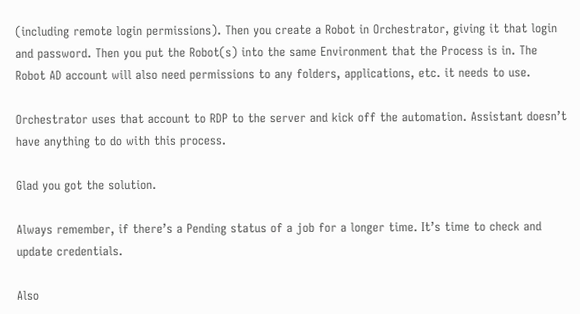(including remote login permissions). Then you create a Robot in Orchestrator, giving it that login and password. Then you put the Robot(s) into the same Environment that the Process is in. The Robot AD account will also need permissions to any folders, applications, etc. it needs to use.

Orchestrator uses that account to RDP to the server and kick off the automation. Assistant doesn’t have anything to do with this process.

Glad you got the solution.

Always remember, if there’s a Pending status of a job for a longer time. It’s time to check and update credentials.

Also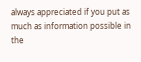always appreciated if you put as much as information possible in the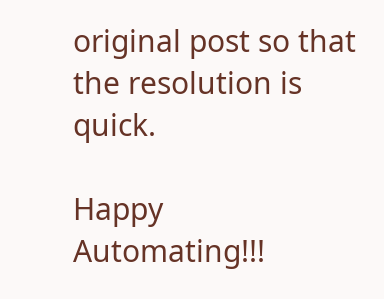original post so that the resolution is quick.

Happy Automating!!!